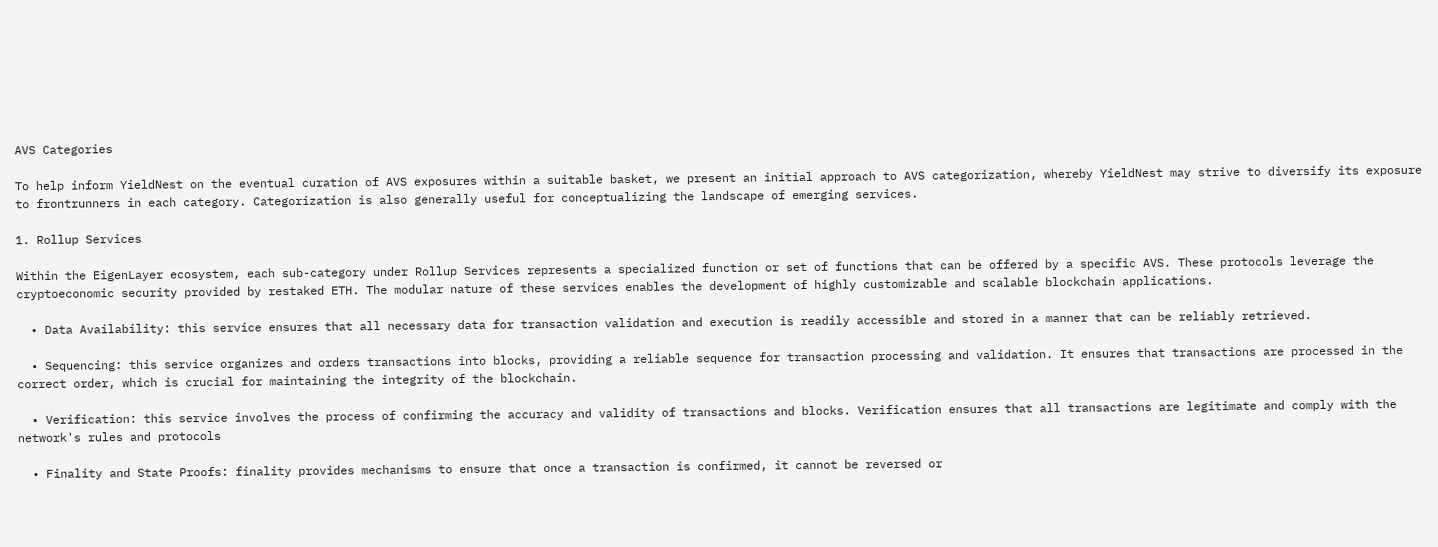AVS Categories

To help inform YieldNest on the eventual curation of AVS exposures within a suitable basket, we present an initial approach to AVS categorization, whereby YieldNest may strive to diversify its exposure to frontrunners in each category. Categorization is also generally useful for conceptualizing the landscape of emerging services.

1. Rollup Services

Within the EigenLayer ecosystem, each sub-category under Rollup Services represents a specialized function or set of functions that can be offered by a specific AVS. These protocols leverage the cryptoeconomic security provided by restaked ETH. The modular nature of these services enables the development of highly customizable and scalable blockchain applications.

  • Data Availability: this service ensures that all necessary data for transaction validation and execution is readily accessible and stored in a manner that can be reliably retrieved.

  • Sequencing: this service organizes and orders transactions into blocks, providing a reliable sequence for transaction processing and validation. It ensures that transactions are processed in the correct order, which is crucial for maintaining the integrity of the blockchain.

  • Verification: this service involves the process of confirming the accuracy and validity of transactions and blocks. Verification ensures that all transactions are legitimate and comply with the network's rules and protocols

  • Finality and State Proofs: finality provides mechanisms to ensure that once a transaction is confirmed, it cannot be reversed or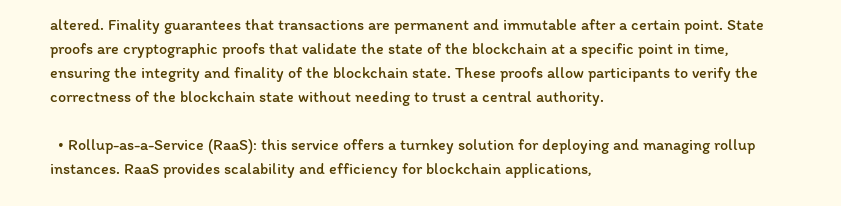altered. Finality guarantees that transactions are permanent and immutable after a certain point. State proofs are cryptographic proofs that validate the state of the blockchain at a specific point in time, ensuring the integrity and finality of the blockchain state. These proofs allow participants to verify the correctness of the blockchain state without needing to trust a central authority.

  • Rollup-as-a-Service (RaaS): this service offers a turnkey solution for deploying and managing rollup instances. RaaS provides scalability and efficiency for blockchain applications,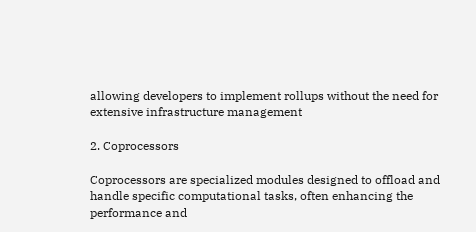allowing developers to implement rollups without the need for extensive infrastructure management

2. Coprocessors

Coprocessors are specialized modules designed to offload and handle specific computational tasks, often enhancing the performance and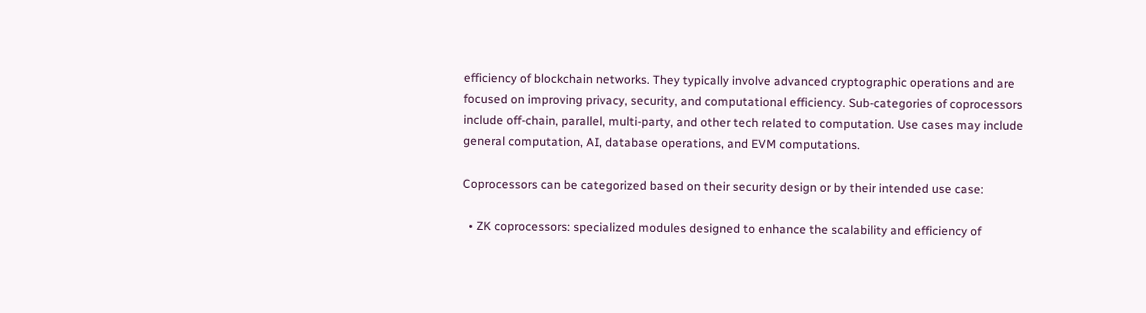efficiency of blockchain networks. They typically involve advanced cryptographic operations and are focused on improving privacy, security, and computational efficiency. Sub-categories of coprocessors include off-chain, parallel, multi-party, and other tech related to computation. Use cases may include general computation, AI, database operations, and EVM computations.

Coprocessors can be categorized based on their security design or by their intended use case:

  • ZK coprocessors: specialized modules designed to enhance the scalability and efficiency of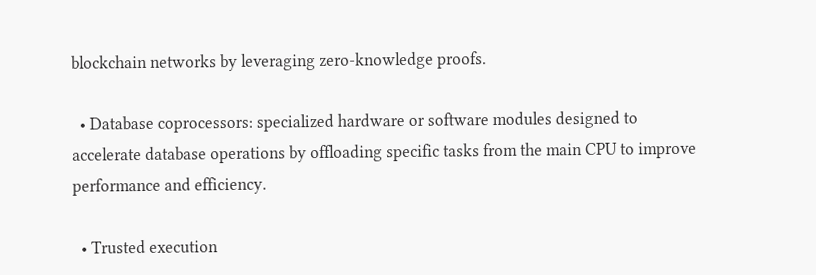blockchain networks by leveraging zero-knowledge proofs.

  • Database coprocessors: specialized hardware or software modules designed to accelerate database operations by offloading specific tasks from the main CPU to improve performance and efficiency.

  • Trusted execution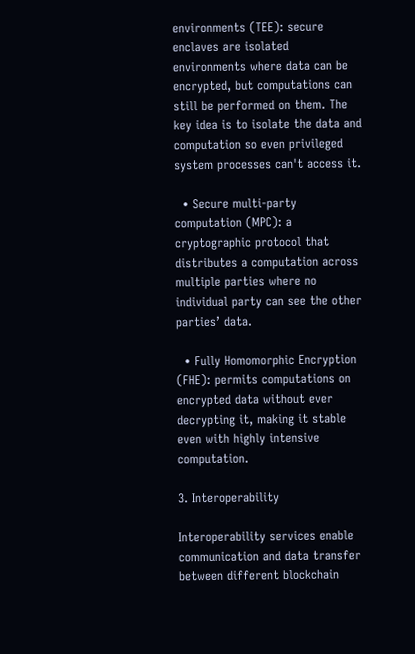environments (TEE): secure enclaves are isolated environments where data can be encrypted, but computations can still be performed on them. The key idea is to isolate the data and computation so even privileged system processes can't access it.

  • Secure multi-party computation (MPC): a cryptographic protocol that distributes a computation across multiple parties where no individual party can see the other parties’ data.

  • Fully Homomorphic Encryption (FHE): permits computations on encrypted data without ever decrypting it, making it stable even with highly intensive computation.

3. Interoperability

Interoperability services enable communication and data transfer between different blockchain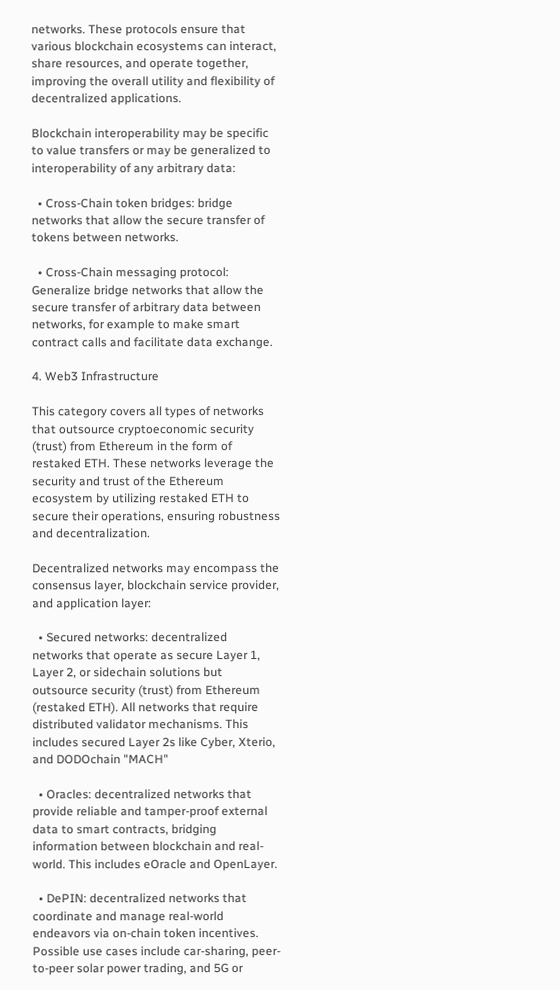networks. These protocols ensure that various blockchain ecosystems can interact, share resources, and operate together, improving the overall utility and flexibility of decentralized applications.

Blockchain interoperability may be specific to value transfers or may be generalized to interoperability of any arbitrary data:

  • Cross-Chain token bridges: bridge networks that allow the secure transfer of tokens between networks.

  • Cross-Chain messaging protocol: Generalize bridge networks that allow the secure transfer of arbitrary data between networks, for example to make smart contract calls and facilitate data exchange.

4. Web3 Infrastructure

This category covers all types of networks that outsource cryptoeconomic security (trust) from Ethereum in the form of restaked ETH. These networks leverage the security and trust of the Ethereum ecosystem by utilizing restaked ETH to secure their operations, ensuring robustness and decentralization.

Decentralized networks may encompass the consensus layer, blockchain service provider, and application layer:

  • Secured networks: decentralized networks that operate as secure Layer 1, Layer 2, or sidechain solutions but outsource security (trust) from Ethereum (restaked ETH). All networks that require distributed validator mechanisms. This includes secured Layer 2s like Cyber, Xterio, and DODOchain "MACH"

  • Oracles: decentralized networks that provide reliable and tamper-proof external data to smart contracts, bridging information between blockchain and real-world. This includes eOracle and OpenLayer.

  • DePIN: decentralized networks that coordinate and manage real-world endeavors via on-chain token incentives. Possible use cases include car-sharing, peer-to-peer solar power trading, and 5G or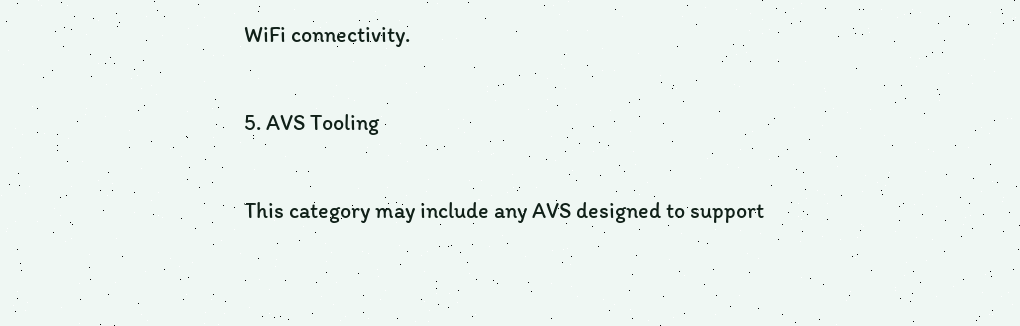WiFi connectivity.

5. AVS Tooling

This category may include any AVS designed to support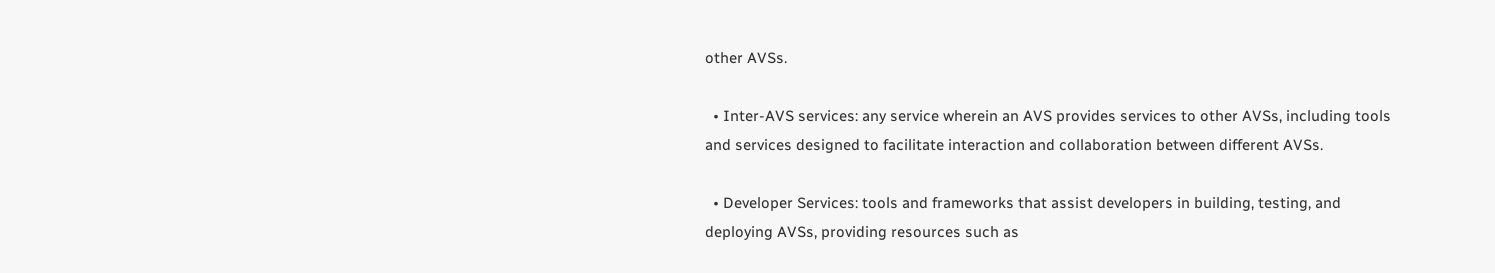other AVSs.

  • Inter-AVS services: any service wherein an AVS provides services to other AVSs, including tools and services designed to facilitate interaction and collaboration between different AVSs.

  • Developer Services: tools and frameworks that assist developers in building, testing, and deploying AVSs, providing resources such as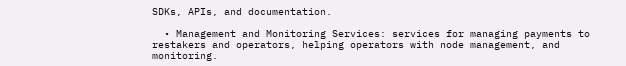SDKs, APIs, and documentation.

  • Management and Monitoring Services: services for managing payments to restakers and operators, helping operators with node management, and monitoring.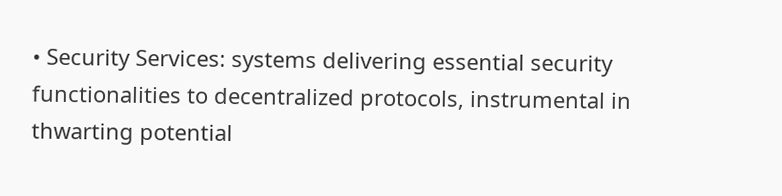• Security Services: systems delivering essential security functionalities to decentralized protocols, instrumental in thwarting potential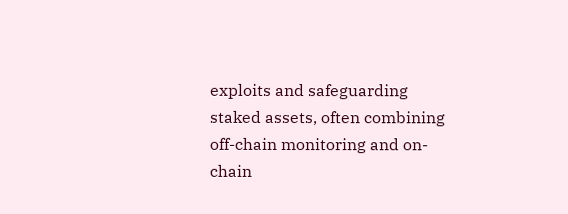exploits and safeguarding staked assets, often combining off-chain monitoring and on-chain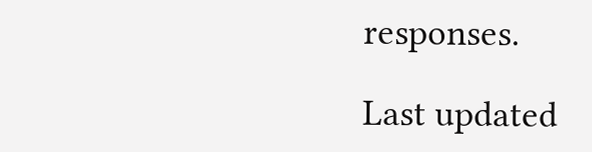responses.

Last updated